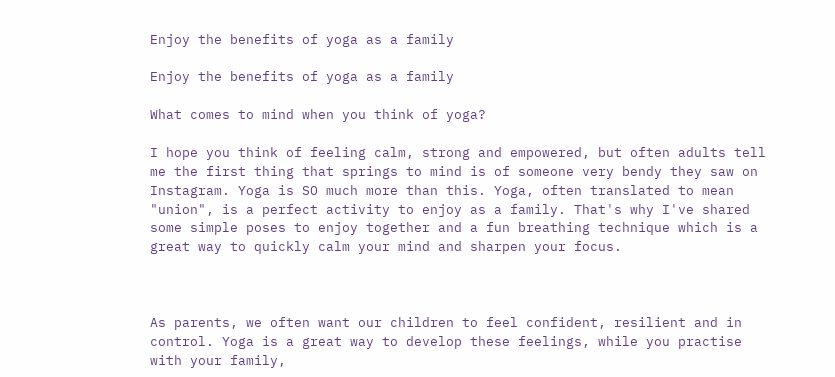Enjoy the benefits of yoga as a family

Enjoy the benefits of yoga as a family

What comes to mind when you think of yoga?

I hope you think of feeling calm, strong and empowered, but often adults tell me the first thing that springs to mind is of someone very bendy they saw on Instagram. Yoga is SO much more than this. Yoga, often translated to mean "union", is a perfect activity to enjoy as a family. That's why I've shared some simple poses to enjoy together and a fun breathing technique which is a great way to quickly calm your mind and sharpen your focus.



As parents, we often want our children to feel confident, resilient and in control. Yoga is a great way to develop these feelings, while you practise with your family,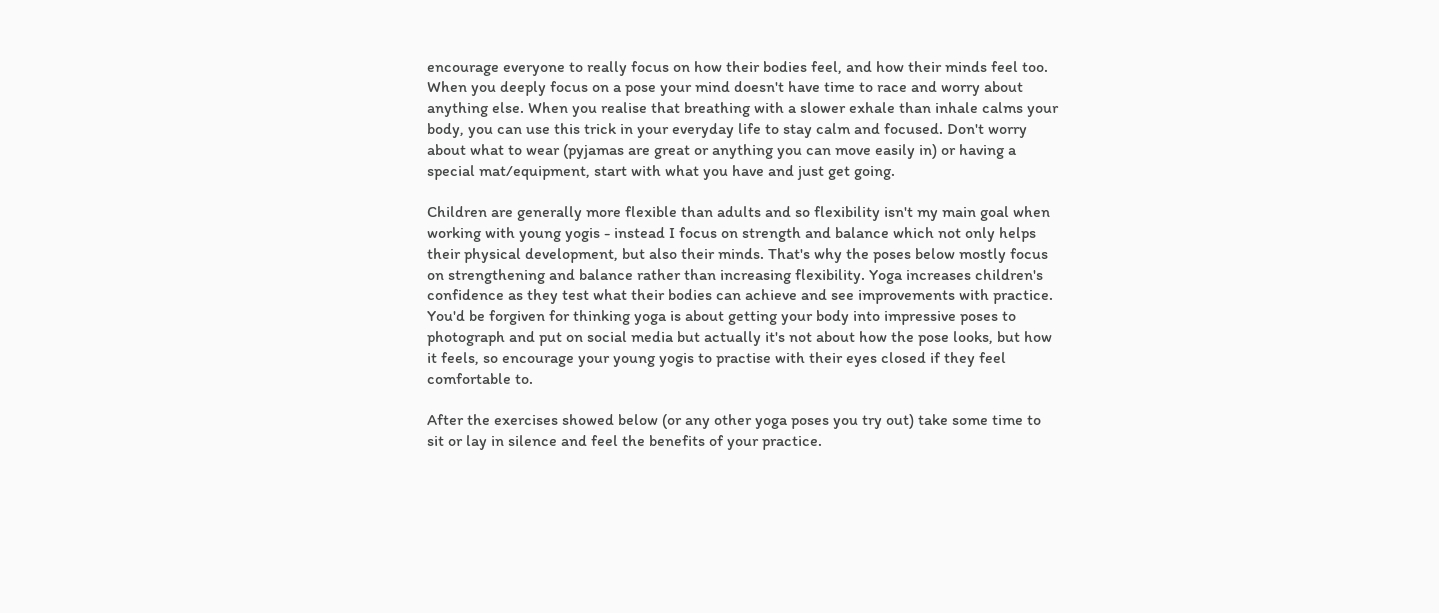encourage everyone to really focus on how their bodies feel, and how their minds feel too. When you deeply focus on a pose your mind doesn't have time to race and worry about anything else. When you realise that breathing with a slower exhale than inhale calms your body, you can use this trick in your everyday life to stay calm and focused. Don't worry about what to wear (pyjamas are great or anything you can move easily in) or having a special mat/equipment, start with what you have and just get going.

Children are generally more flexible than adults and so flexibility isn't my main goal when working with young yogis - instead I focus on strength and balance which not only helps their physical development, but also their minds. That's why the poses below mostly focus on strengthening and balance rather than increasing flexibility. Yoga increases children's confidence as they test what their bodies can achieve and see improvements with practice. You'd be forgiven for thinking yoga is about getting your body into impressive poses to photograph and put on social media but actually it's not about how the pose looks, but how it feels, so encourage your young yogis to practise with their eyes closed if they feel comfortable to.

After the exercises showed below (or any other yoga poses you try out) take some time to sit or lay in silence and feel the benefits of your practice.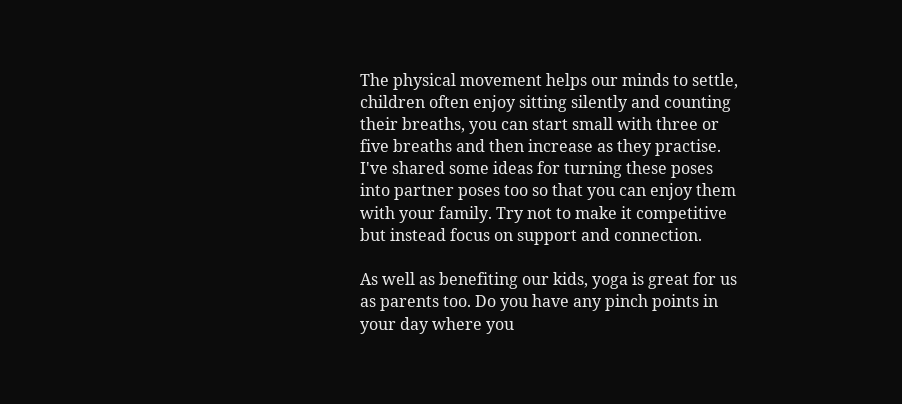The physical movement helps our minds to settle, children often enjoy sitting silently and counting their breaths, you can start small with three or five breaths and then increase as they practise. I've shared some ideas for turning these poses into partner poses too so that you can enjoy them with your family. Try not to make it competitive but instead focus on support and connection.

As well as benefiting our kids, yoga is great for us as parents too. Do you have any pinch points in your day where you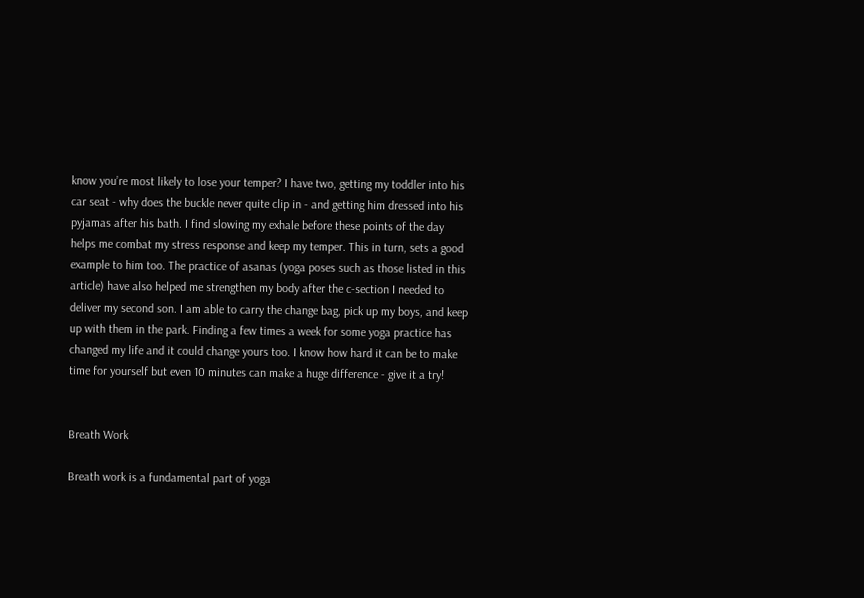know you’re most likely to lose your temper? I have two, getting my toddler into his car seat - why does the buckle never quite clip in - and getting him dressed into his pyjamas after his bath. I find slowing my exhale before these points of the day helps me combat my stress response and keep my temper. This in turn, sets a good example to him too. The practice of asanas (yoga poses such as those listed in this article) have also helped me strengthen my body after the c-section I needed to deliver my second son. I am able to carry the change bag, pick up my boys, and keep up with them in the park. Finding a few times a week for some yoga practice has changed my life and it could change yours too. I know how hard it can be to make time for yourself but even 10 minutes can make a huge difference - give it a try!


Breath Work

Breath work is a fundamental part of yoga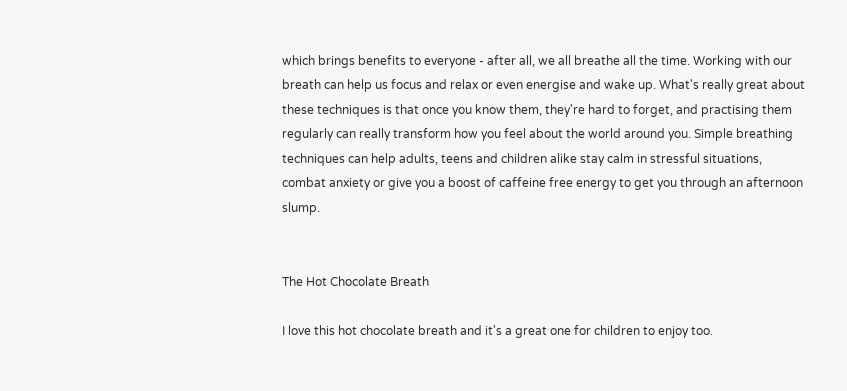which brings benefits to everyone - after all, we all breathe all the time. Working with our breath can help us focus and relax or even energise and wake up. What's really great about these techniques is that once you know them, they're hard to forget, and practising them regularly can really transform how you feel about the world around you. Simple breathing techniques can help adults, teens and children alike stay calm in stressful situations, combat anxiety or give you a boost of caffeine free energy to get you through an afternoon slump.


The Hot Chocolate Breath

I love this hot chocolate breath and it's a great one for children to enjoy too.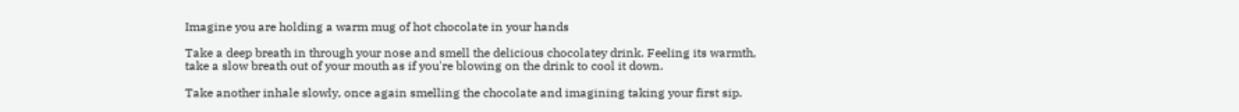Imagine you are holding a warm mug of hot chocolate in your hands

Take a deep breath in through your nose and smell the delicious chocolatey drink. Feeling its warmth, take a slow breath out of your mouth as if you're blowing on the drink to cool it down.

Take another inhale slowly, once again smelling the chocolate and imagining taking your first sip.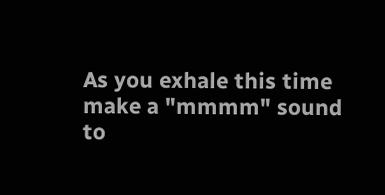As you exhale this time make a "mmmm" sound to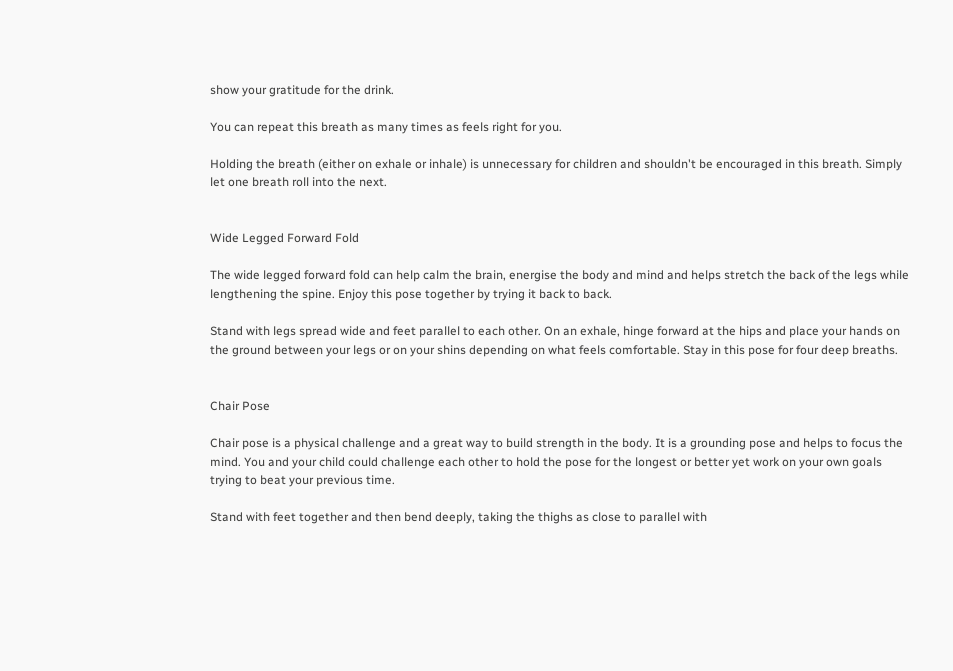show your gratitude for the drink.

You can repeat this breath as many times as feels right for you.

Holding the breath (either on exhale or inhale) is unnecessary for children and shouldn't be encouraged in this breath. Simply let one breath roll into the next.


Wide Legged Forward Fold

The wide legged forward fold can help calm the brain, energise the body and mind and helps stretch the back of the legs while lengthening the spine. Enjoy this pose together by trying it back to back.

Stand with legs spread wide and feet parallel to each other. On an exhale, hinge forward at the hips and place your hands on the ground between your legs or on your shins depending on what feels comfortable. Stay in this pose for four deep breaths.


Chair Pose

Chair pose is a physical challenge and a great way to build strength in the body. It is a grounding pose and helps to focus the mind. You and your child could challenge each other to hold the pose for the longest or better yet work on your own goals trying to beat your previous time.

Stand with feet together and then bend deeply, taking the thighs as close to parallel with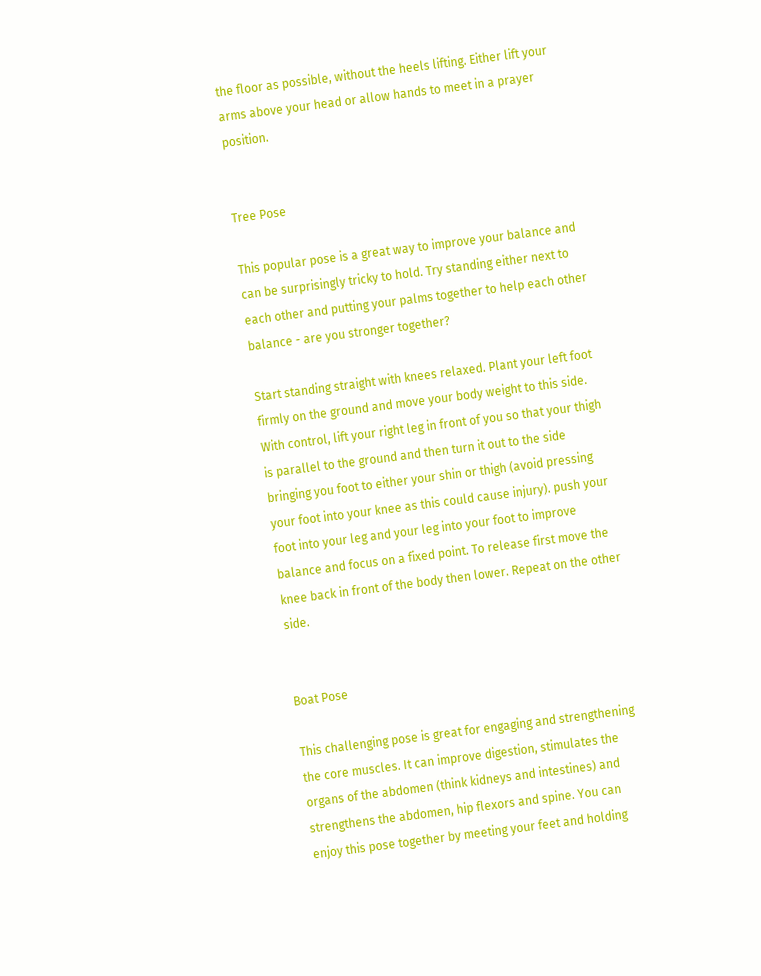the floor as possible, without the heels lifting. Either lift your arms above your head or allow hands to meet in a prayer position.


Tree Pose

This popular pose is a great way to improve your balance and can be surprisingly tricky to hold. Try standing either next to each other and putting your palms together to help each other balance - are you stronger together?

Start standing straight with knees relaxed. Plant your left foot firmly on the ground and move your body weight to this side. With control, lift your right leg in front of you so that your thigh is parallel to the ground and then turn it out to the side bringing you foot to either your shin or thigh (avoid pressing your foot into your knee as this could cause injury). push your foot into your leg and your leg into your foot to improve balance and focus on a fixed point. To release first move the knee back in front of the body then lower. Repeat on the other side.


Boat Pose

This challenging pose is great for engaging and strengthening the core muscles. It can improve digestion, stimulates the organs of the abdomen (think kidneys and intestines) and strengthens the abdomen, hip flexors and spine. You can enjoy this pose together by meeting your feet and holding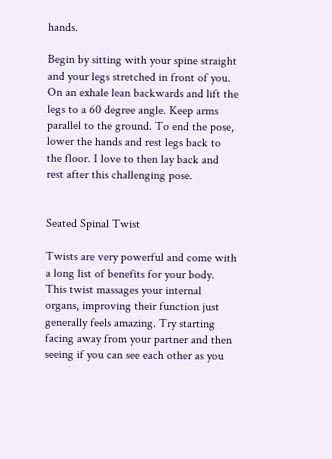hands.

Begin by sitting with your spine straight and your legs stretched in front of you. On an exhale lean backwards and lift the legs to a 60 degree angle. Keep arms parallel to the ground. To end the pose, lower the hands and rest legs back to the floor. I love to then lay back and rest after this challenging pose.


Seated Spinal Twist

Twists are very powerful and come with a long list of benefits for your body. This twist massages your internal organs, improving their function just generally feels amazing. Try starting facing away from your partner and then seeing if you can see each other as you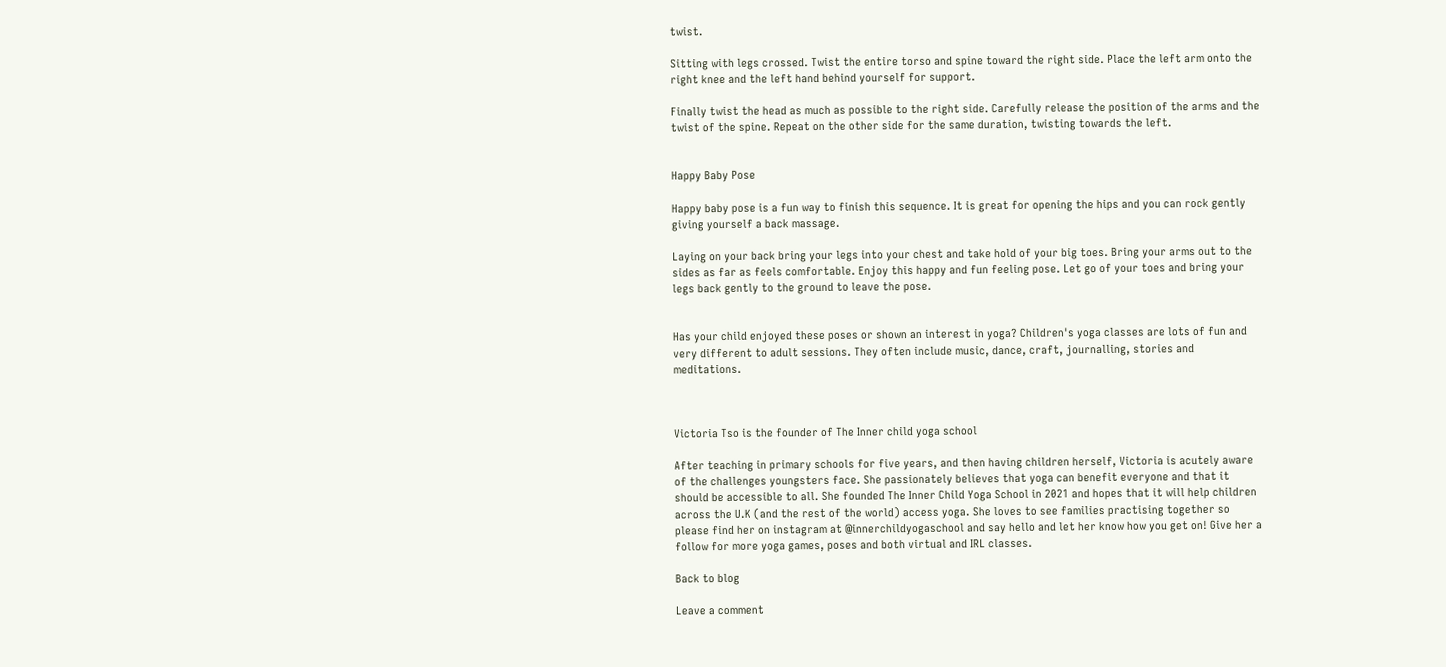twist.

Sitting with legs crossed. Twist the entire torso and spine toward the right side. Place the left arm onto the right knee and the left hand behind yourself for support.

Finally twist the head as much as possible to the right side. Carefully release the position of the arms and the twist of the spine. Repeat on the other side for the same duration, twisting towards the left.


Happy Baby Pose

Happy baby pose is a fun way to finish this sequence. It is great for opening the hips and you can rock gently giving yourself a back massage.

Laying on your back bring your legs into your chest and take hold of your big toes. Bring your arms out to the sides as far as feels comfortable. Enjoy this happy and fun feeling pose. Let go of your toes and bring your legs back gently to the ground to leave the pose.


Has your child enjoyed these poses or shown an interest in yoga? Children's yoga classes are lots of fun and very different to adult sessions. They often include music, dance, craft, journalling, stories and meditations.



Victoria Tso is the founder of The Inner child yoga school

After teaching in primary schools for five years, and then having children herself, Victoria is acutely aware of the challenges youngsters face. She passionately believes that yoga can benefit everyone and that it should be accessible to all. She founded The Inner Child Yoga School in 2021 and hopes that it will help children across the U.K (and the rest of the world) access yoga. She loves to see families practising together so please find her on instagram at @innerchildyogaschool and say hello and let her know how you get on! Give her a follow for more yoga games, poses and both virtual and IRL classes.

Back to blog

Leave a comment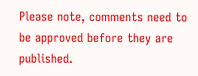Please note, comments need to be approved before they are published.